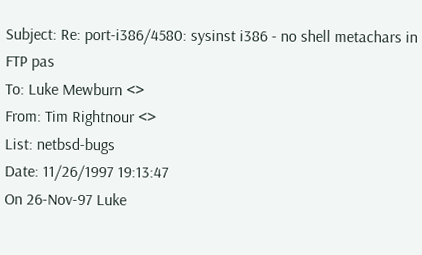Subject: Re: port-i386/4580: sysinst i386 - no shell metachars in FTP pas
To: Luke Mewburn <>
From: Tim Rightnour <>
List: netbsd-bugs
Date: 11/26/1997 19:13:47
On 26-Nov-97 Luke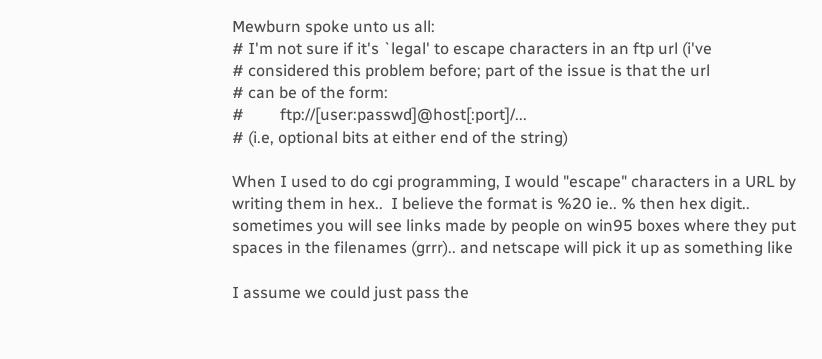Mewburn spoke unto us all:
# I'm not sure if it's `legal' to escape characters in an ftp url (i've
# considered this problem before; part of the issue is that the url
# can be of the form:
#         ftp://[user:passwd]@host[:port]/...
# (i.e, optional bits at either end of the string)

When I used to do cgi programming, I would "escape" characters in a URL by
writing them in hex..  I believe the format is %20 ie.. % then hex digit..
sometimes you will see links made by people on win95 boxes where they put
spaces in the filenames (grrr).. and netscape will pick it up as something like

I assume we could just pass the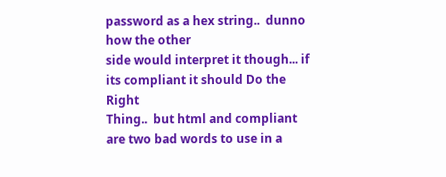password as a hex string..  dunno how the other
side would interpret it though... if its compliant it should Do the Right
Thing..  but html and compliant are two bad words to use in a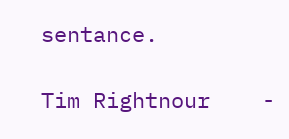sentance.

Tim Rightnour    -